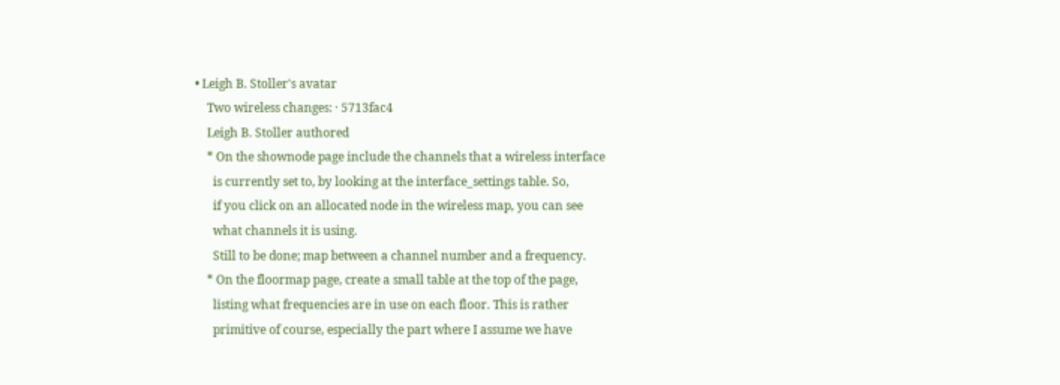• Leigh B. Stoller's avatar
    Two wireless changes: · 5713fac4
    Leigh B. Stoller authored
    * On the shownode page include the channels that a wireless interface
      is currently set to, by looking at the interface_settings table. So,
      if you click on an allocated node in the wireless map, you can see
      what channels it is using.
      Still to be done; map between a channel number and a frequency.
    * On the floormap page, create a small table at the top of the page,
      listing what frequencies are in use on each floor. This is rather
      primitive of course, especially the part where I assume we have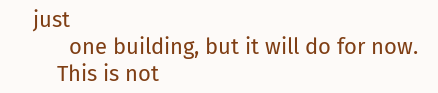just
      one building, but it will do for now.
    This is not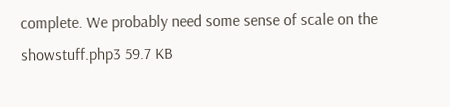complete. We probably need some sense of scale on the
showstuff.php3 59.7 KB